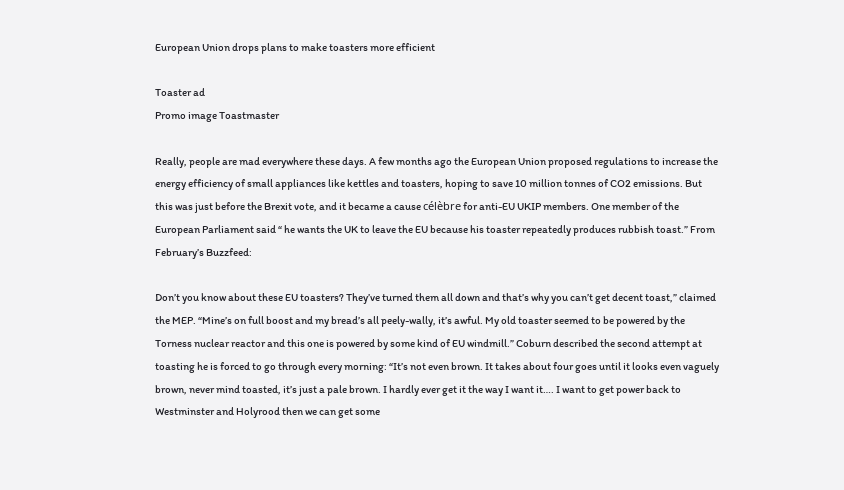European Union drops plans to make toasters more efficient

Toaster ad
Promo image Toastmaster

Really, people are mad everywhere these days. A few months ago the European Union proposed regulations to increase the energy efficiency of small appliances like kettles and toasters, hoping to save 10 million tonnes of CO2 emissions. But this was just before the Brexit vote, and it became a cause célèbre for anti-EU UKIP members. One member of the European Parliament said “ he wants the UK to leave the EU because his toaster repeatedly produces rubbish toast.” From February’s Buzzfeed:

Don’t you know about these EU toasters? They’ve turned them all down and that’s why you can’t get decent toast,” claimed the MEP. “Mine’s on full boost and my bread’s all peely-wally, it’s awful. My old toaster seemed to be powered by the Torness nuclear reactor and this one is powered by some kind of EU windmill.” Coburn described the second attempt at toasting he is forced to go through every morning: “It’s not even brown. It takes about four goes until it looks even vaguely brown, never mind toasted, it’s just a pale brown. I hardly ever get it the way I want it…. I want to get power back to Westminster and Holyrood then we can get some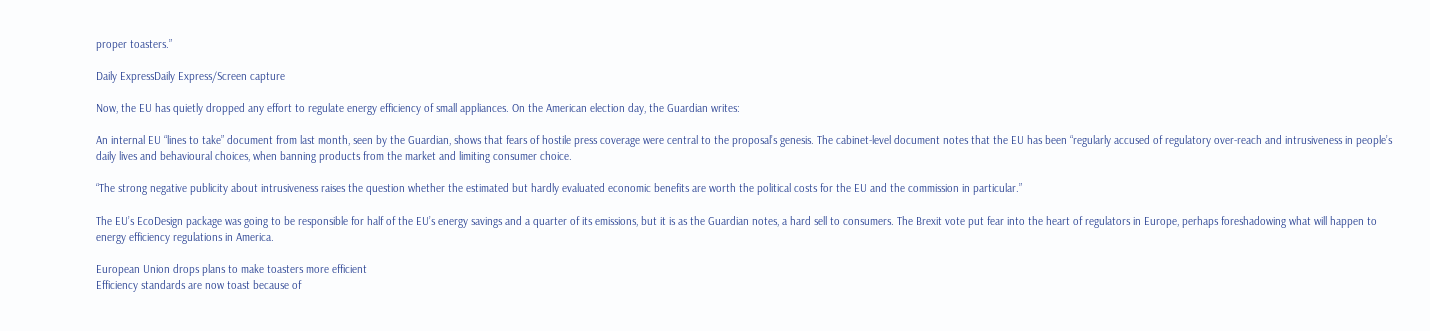proper toasters.”

Daily ExpressDaily Express/Screen capture

Now, the EU has quietly dropped any effort to regulate energy efficiency of small appliances. On the American election day, the Guardian writes:

An internal EU “lines to take” document from last month, seen by the Guardian, shows that fears of hostile press coverage were central to the proposal’s genesis. The cabinet-level document notes that the EU has been “regularly accused of regulatory over-reach and intrusiveness in people’s daily lives and behavioural choices, when banning products from the market and limiting consumer choice.

“The strong negative publicity about intrusiveness raises the question whether the estimated but hardly evaluated economic benefits are worth the political costs for the EU and the commission in particular.”

The EU’s EcoDesign package was going to be responsible for half of the EU’s energy savings and a quarter of its emissions, but it is as the Guardian notes, a hard sell to consumers. The Brexit vote put fear into the heart of regulators in Europe, perhaps foreshadowing what will happen to energy efficiency regulations in America.

European Union drops plans to make toasters more efficient
Efficiency standards are now toast because of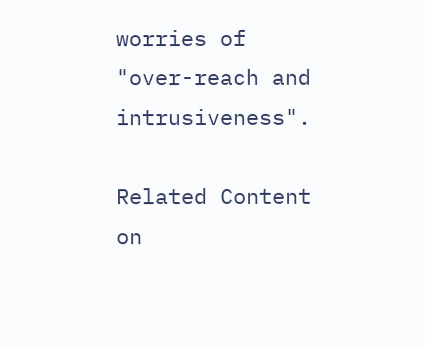worries of "over-reach and intrusiveness".

Related Content on